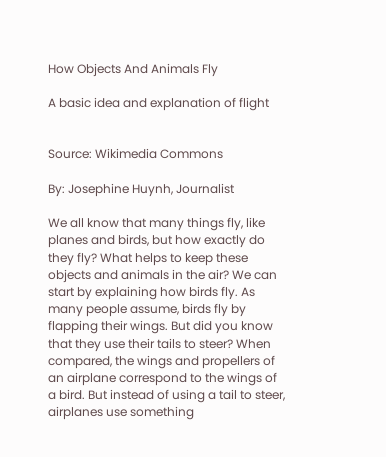How Objects And Animals Fly

A basic idea and explanation of flight


Source: Wikimedia Commons

By: Josephine Huynh, Journalist

We all know that many things fly, like planes and birds, but how exactly do they fly? What helps to keep these objects and animals in the air? We can start by explaining how birds fly. As many people assume, birds fly by flapping their wings. But did you know that they use their tails to steer? When compared, the wings and propellers of an airplane correspond to the wings of a bird. But instead of using a tail to steer, airplanes use something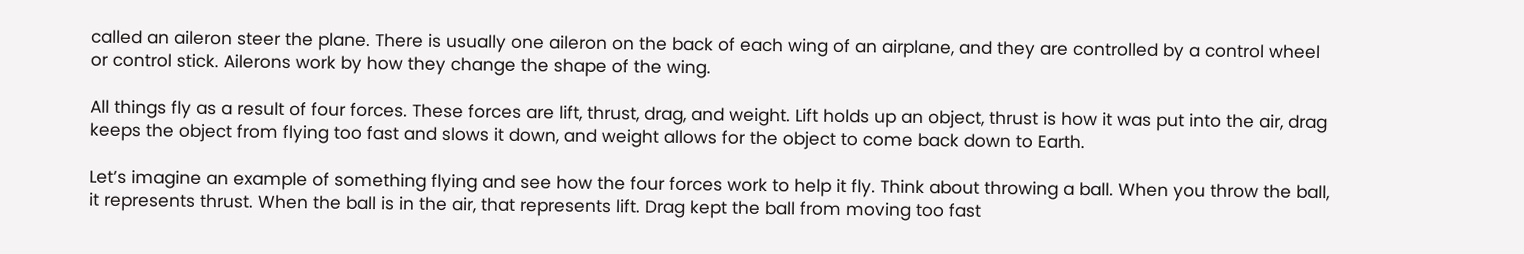called an aileron steer the plane. There is usually one aileron on the back of each wing of an airplane, and they are controlled by a control wheel or control stick. Ailerons work by how they change the shape of the wing.

All things fly as a result of four forces. These forces are lift, thrust, drag, and weight. Lift holds up an object, thrust is how it was put into the air, drag keeps the object from flying too fast and slows it down, and weight allows for the object to come back down to Earth.

Let’s imagine an example of something flying and see how the four forces work to help it fly. Think about throwing a ball. When you throw the ball, it represents thrust. When the ball is in the air, that represents lift. Drag kept the ball from moving too fast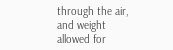through the air, and weight allowed for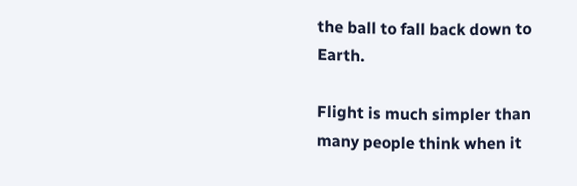the ball to fall back down to Earth.

Flight is much simpler than many people think when it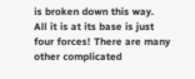is broken down this way.  All it is at its base is just four forces! There are many other complicated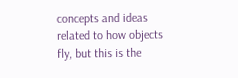concepts and ideas related to how objects fly, but this is the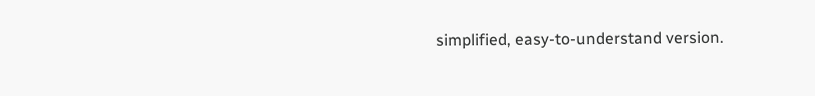simplified, easy-to-understand version.